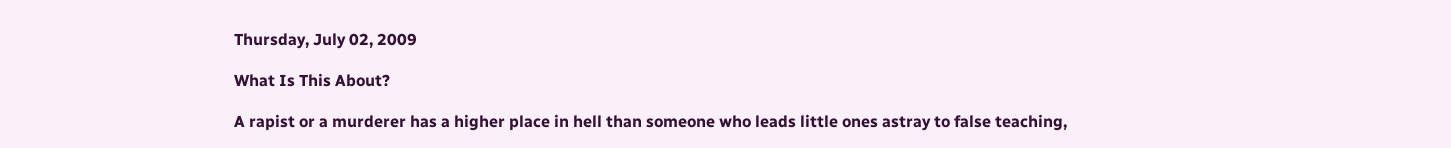Thursday, July 02, 2009

What Is This About?

A rapist or a murderer has a higher place in hell than someone who leads little ones astray to false teaching,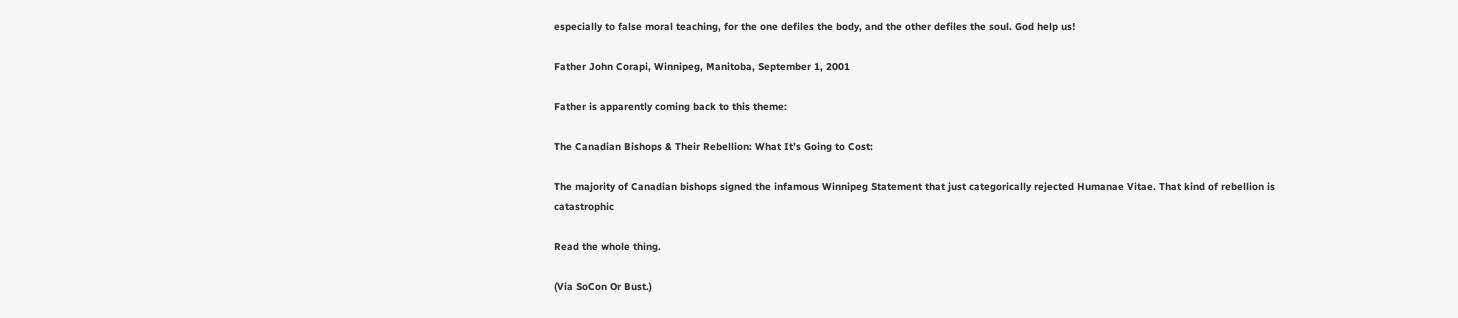especially to false moral teaching, for the one defiles the body, and the other defiles the soul. God help us!

Father John Corapi, Winnipeg, Manitoba, September 1, 2001

Father is apparently coming back to this theme:

The Canadian Bishops & Their Rebellion: What It’s Going to Cost:

The majority of Canadian bishops signed the infamous Winnipeg Statement that just categorically rejected Humanae Vitae. That kind of rebellion is catastrophic

Read the whole thing.

(Via SoCon Or Bust.)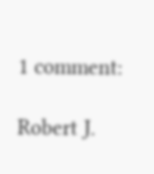1 comment:

Robert J.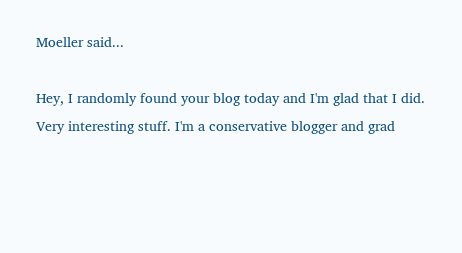Moeller said...

Hey, I randomly found your blog today and I'm glad that I did. Very interesting stuff. I'm a conservative blogger and grad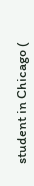student in Chicago (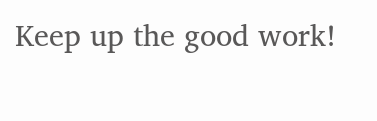Keep up the good work!